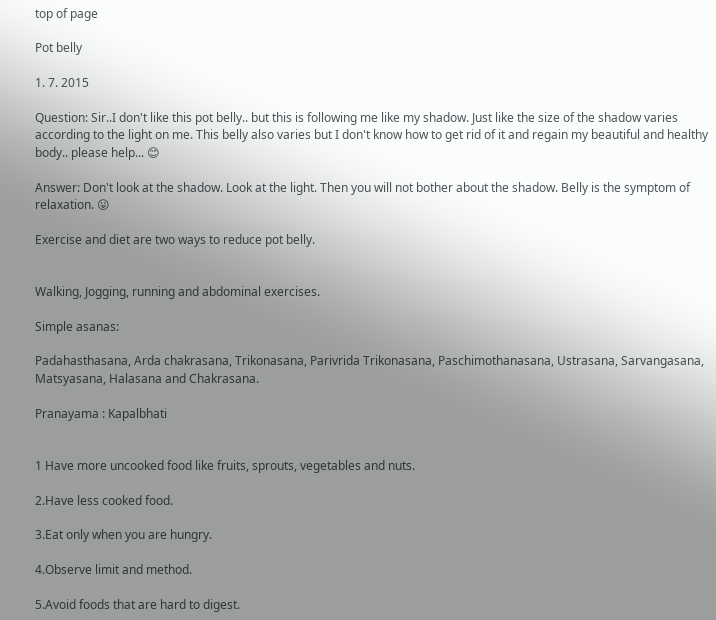top of page

Pot belly

1. 7. 2015

Question: Sir..I don't like this pot belly.. but this is following me like my shadow. Just like the size of the shadow varies according to the light on me. This belly also varies but I don't know how to get rid of it and regain my beautiful and healthy body.. please help... 😊

Answer: Don't look at the shadow. Look at the light. Then you will not bother about the shadow. Belly is the symptom of relaxation. 😛

Exercise and diet are two ways to reduce pot belly.


Walking, Jogging, running and abdominal exercises.

Simple asanas:

Padahasthasana, Arda chakrasana, Trikonasana, Parivrida Trikonasana, Paschimothanasana, Ustrasana, Sarvangasana, Matsyasana, Halasana and Chakrasana.

Pranayama : Kapalbhati


1 Have more uncooked food like fruits, sprouts, vegetables and nuts.

2.Have less cooked food.

3.Eat only when you are hungry.

4.Observe limit and method.

5.Avoid foods that are hard to digest.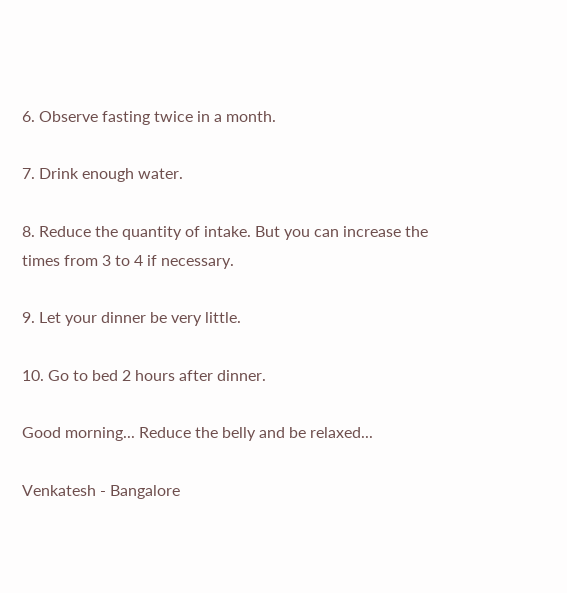6. Observe fasting twice in a month.

7. Drink enough water.

8. Reduce the quantity of intake. But you can increase the times from 3 to 4 if necessary.

9. Let your dinner be very little.

10. Go to bed 2 hours after dinner.

Good morning... Reduce the belly and be relaxed...

Venkatesh - Bangalore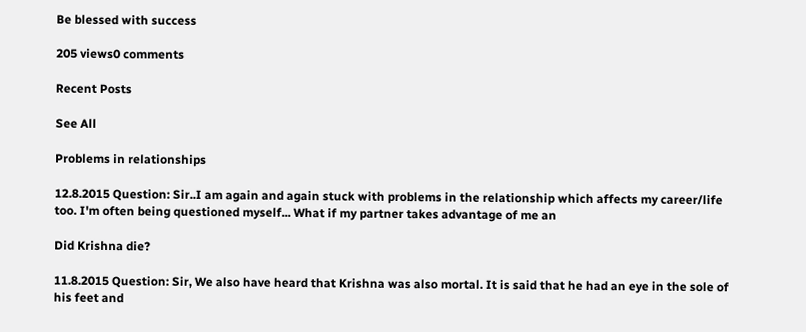Be blessed with success

205 views0 comments

Recent Posts

See All

Problems in relationships

12.8.2015 Question: Sir..I am again and again stuck with problems in the relationship which affects my career/life too. I'm often being questioned myself... What if my partner takes advantage of me an

Did Krishna die?

11.8.2015 Question: Sir, We also have heard that Krishna was also mortal. It is said that he had an eye in the sole of his feet and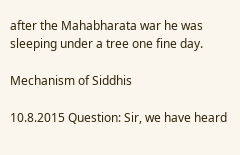after the Mahabharata war he was sleeping under a tree one fine day.

Mechanism of Siddhis

10.8.2015 Question: Sir, we have heard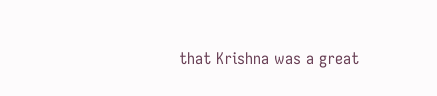that Krishna was a great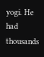yogi. He had thousands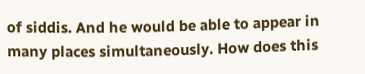of siddis. And he would be able to appear in many places simultaneously. How does this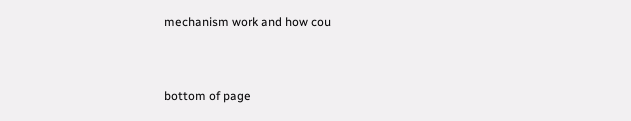mechanism work and how cou


bottom of page